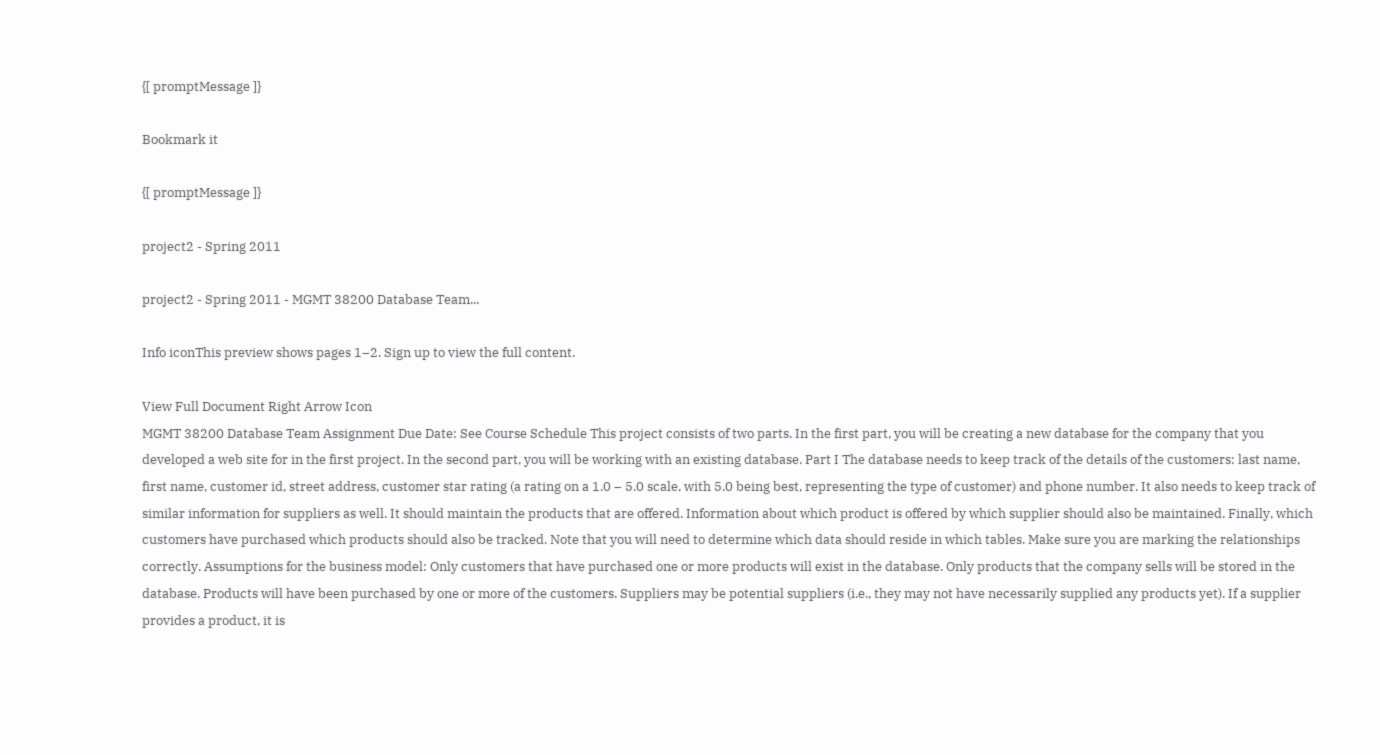{[ promptMessage ]}

Bookmark it

{[ promptMessage ]}

project2 - Spring 2011

project2 - Spring 2011 - MGMT 38200 Database Team...

Info iconThis preview shows pages 1–2. Sign up to view the full content.

View Full Document Right Arrow Icon
MGMT 38200 Database Team Assignment Due Date: See Course Schedule This project consists of two parts. In the first part, you will be creating a new database for the company that you developed a web site for in the first project. In the second part, you will be working with an existing database. Part I The database needs to keep track of the details of the customers: last name, first name, customer id, street address, customer star rating (a rating on a 1.0 – 5.0 scale, with 5.0 being best, representing the type of customer) and phone number. It also needs to keep track of similar information for suppliers as well. It should maintain the products that are offered. Information about which product is offered by which supplier should also be maintained. Finally, which customers have purchased which products should also be tracked. Note that you will need to determine which data should reside in which tables. Make sure you are marking the relationships correctly. Assumptions for the business model: Only customers that have purchased one or more products will exist in the database. Only products that the company sells will be stored in the database. Products will have been purchased by one or more of the customers. Suppliers may be potential suppliers (i.e., they may not have necessarily supplied any products yet). If a supplier provides a product, it is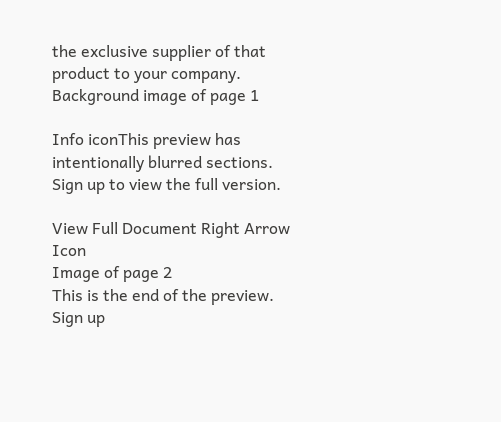the exclusive supplier of that product to your company.
Background image of page 1

Info iconThis preview has intentionally blurred sections. Sign up to view the full version.

View Full Document Right Arrow Icon
Image of page 2
This is the end of the preview. Sign up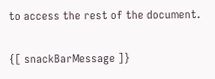to access the rest of the document.

{[ snackBarMessage ]}